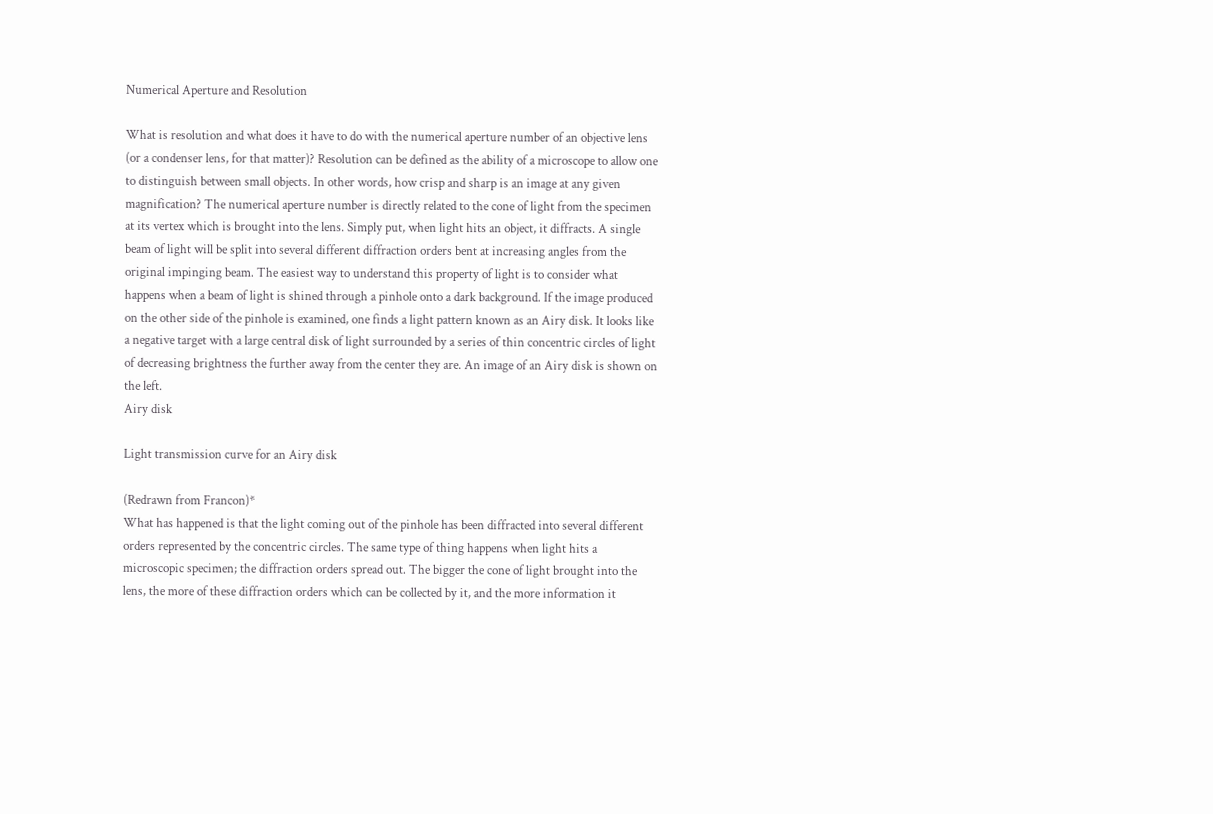Numerical Aperture and Resolution

What is resolution and what does it have to do with the numerical aperture number of an objective lens (or a condenser lens, for that matter)? Resolution can be defined as the ability of a microscope to allow one to distinguish between small objects. In other words, how crisp and sharp is an image at any given magnification? The numerical aperture number is directly related to the cone of light from the specimen at its vertex which is brought into the lens. Simply put, when light hits an object, it diffracts. A single beam of light will be split into several different diffraction orders bent at increasing angles from the original impinging beam. The easiest way to understand this property of light is to consider what happens when a beam of light is shined through a pinhole onto a dark background. If the image produced on the other side of the pinhole is examined, one finds a light pattern known as an Airy disk. It looks like a negative target with a large central disk of light surrounded by a series of thin concentric circles of light of decreasing brightness the further away from the center they are. An image of an Airy disk is shown on the left.
Airy disk

Light transmission curve for an Airy disk

(Redrawn from Francon)*
What has happened is that the light coming out of the pinhole has been diffracted into several different orders represented by the concentric circles. The same type of thing happens when light hits a microscopic specimen; the diffraction orders spread out. The bigger the cone of light brought into the lens, the more of these diffraction orders which can be collected by it, and the more information it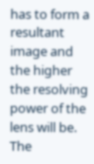has to form a resultant image and the higher the resolving power of the lens will be. The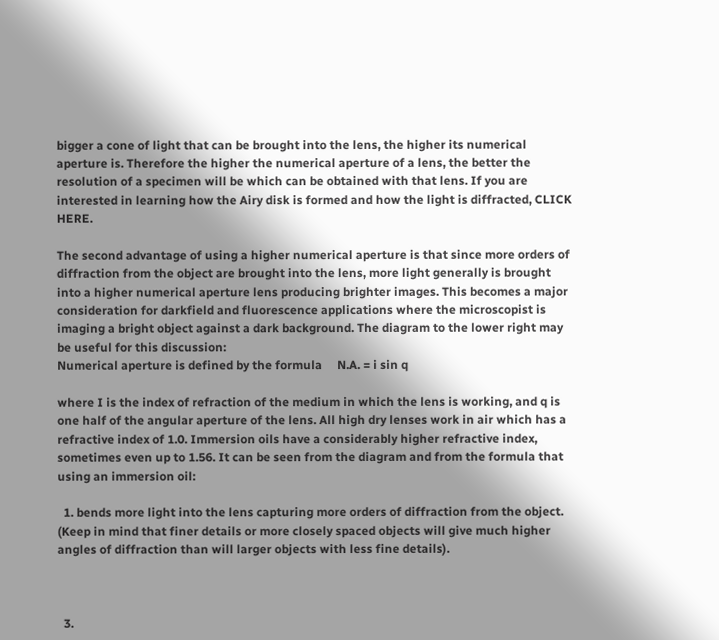bigger a cone of light that can be brought into the lens, the higher its numerical aperture is. Therefore the higher the numerical aperture of a lens, the better the resolution of a specimen will be which can be obtained with that lens. If you are interested in learning how the Airy disk is formed and how the light is diffracted, CLICK HERE.

The second advantage of using a higher numerical aperture is that since more orders of diffraction from the object are brought into the lens, more light generally is brought into a higher numerical aperture lens producing brighter images. This becomes a major consideration for darkfield and fluorescence applications where the microscopist is imaging a bright object against a dark background. The diagram to the lower right may be useful for this discussion:
Numerical aperture is defined by the formula     N.A. = i sin q

where I is the index of refraction of the medium in which the lens is working, and q is one half of the angular aperture of the lens. All high dry lenses work in air which has a refractive index of 1.0. Immersion oils have a considerably higher refractive index, sometimes even up to 1.56. It can be seen from the diagram and from the formula that using an immersion oil:

  1. bends more light into the lens capturing more orders of diffraction from the object. (Keep in mind that finer details or more closely spaced objects will give much higher angles of diffraction than will larger objects with less fine details).



  3.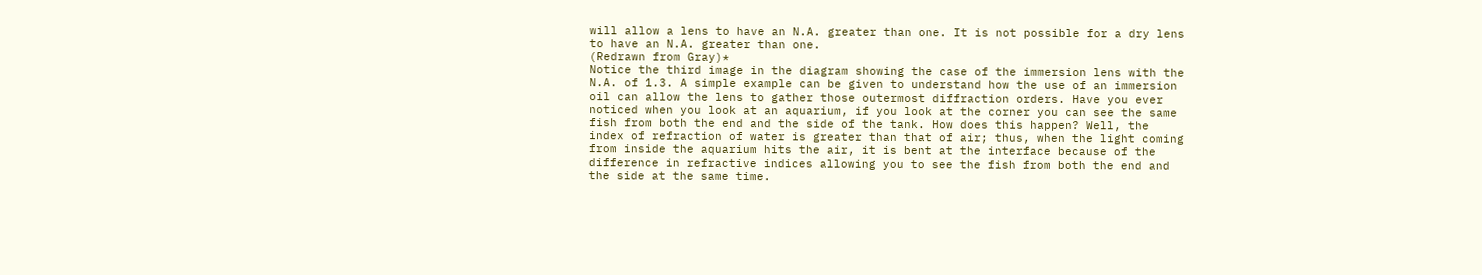will allow a lens to have an N.A. greater than one. It is not possible for a dry lens to have an N.A. greater than one.
(Redrawn from Gray)*
Notice the third image in the diagram showing the case of the immersion lens with the N.A. of 1.3. A simple example can be given to understand how the use of an immersion oil can allow the lens to gather those outermost diffraction orders. Have you ever noticed when you look at an aquarium, if you look at the corner you can see the same fish from both the end and the side of the tank. How does this happen? Well, the index of refraction of water is greater than that of air; thus, when the light coming from inside the aquarium hits the air, it is bent at the interface because of the difference in refractive indices allowing you to see the fish from both the end and the side at the same time.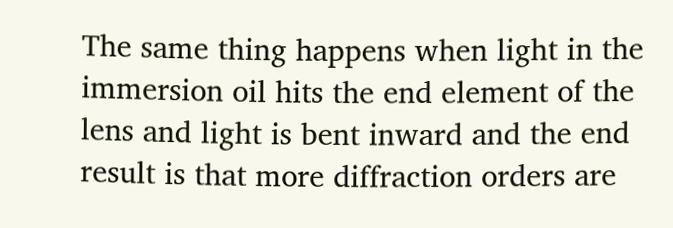The same thing happens when light in the immersion oil hits the end element of the lens and light is bent inward and the end result is that more diffraction orders are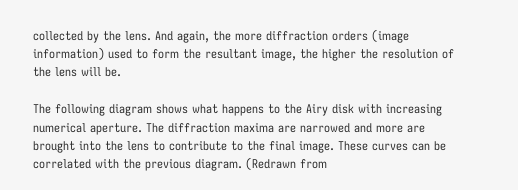collected by the lens. And again, the more diffraction orders (image information) used to form the resultant image, the higher the resolution of the lens will be.

The following diagram shows what happens to the Airy disk with increasing numerical aperture. The diffraction maxima are narrowed and more are brought into the lens to contribute to the final image. These curves can be correlated with the previous diagram. (Redrawn from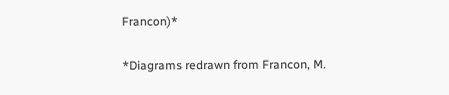Francon)*

*Diagrams redrawn from Francon, M.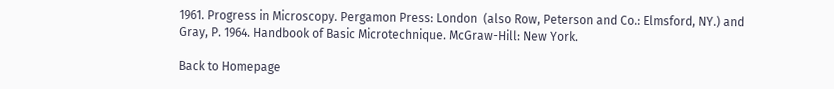1961. Progress in Microscopy. Pergamon Press: London  (also Row, Peterson and Co.: Elmsford, NY.) and Gray, P. 1964. Handbook of Basic Microtechnique. McGraw-Hill: New York.

Back to Homepage